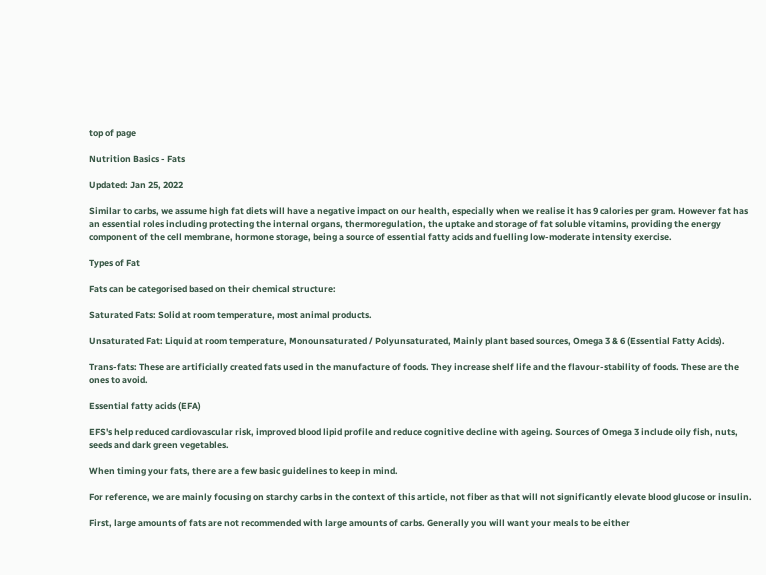top of page

Nutrition Basics - Fats

Updated: Jan 25, 2022

Similar to carbs, we assume high fat diets will have a negative impact on our health, especially when we realise it has 9 calories per gram. However fat has an essential roles including protecting the internal organs, thermoregulation, the uptake and storage of fat soluble vitamins, providing the energy component of the cell membrane, hormone storage, being a source of essential fatty acids and fuelling low-moderate intensity exercise.

Types of Fat

Fats can be categorised based on their chemical structure:

Saturated Fats: Solid at room temperature, most animal products.

Unsaturated Fat: Liquid at room temperature, Monounsaturated / Polyunsaturated, Mainly plant based sources, Omega 3 & 6 (Essential Fatty Acids).

Trans-fats: These are artificially created fats used in the manufacture of foods. They increase shelf life and the flavour-stability of foods. These are the ones to avoid.

Essential fatty acids (EFA)

EFS's help reduced cardiovascular risk, improved blood lipid profile and reduce cognitive decline with ageing. Sources of Omega 3 include oily fish, nuts, seeds and dark green vegetables.

When timing your fats, there are a few basic guidelines to keep in mind.

For reference, we are mainly focusing on starchy carbs in the context of this article, not fiber as that will not significantly elevate blood glucose or insulin.

First, large amounts of fats are not recommended with large amounts of carbs. Generally you will want your meals to be either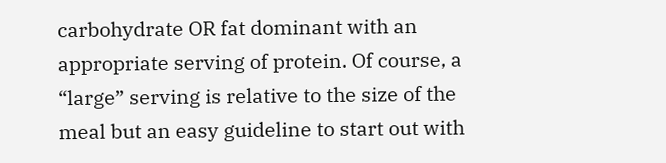carbohydrate OR fat dominant with an appropriate serving of protein. Of course, a “large” serving is relative to the size of the meal but an easy guideline to start out with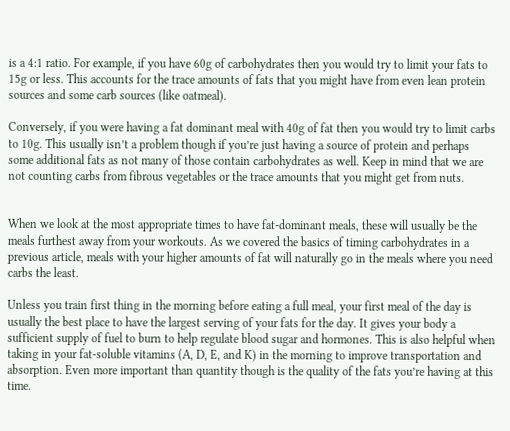is a 4:1 ratio. For example, if you have 60g of carbohydrates then you would try to limit your fats to 15g or less. This accounts for the trace amounts of fats that you might have from even lean protein sources and some carb sources (like oatmeal).

Conversely, if you were having a fat dominant meal with 40g of fat then you would try to limit carbs to 10g. This usually isn’t a problem though if you’re just having a source of protein and perhaps some additional fats as not many of those contain carbohydrates as well. Keep in mind that we are not counting carbs from fibrous vegetables or the trace amounts that you might get from nuts.


When we look at the most appropriate times to have fat-dominant meals, these will usually be the meals furthest away from your workouts. As we covered the basics of timing carbohydrates in a previous article, meals with your higher amounts of fat will naturally go in the meals where you need carbs the least.

Unless you train first thing in the morning before eating a full meal, your first meal of the day is usually the best place to have the largest serving of your fats for the day. It gives your body a sufficient supply of fuel to burn to help regulate blood sugar and hormones. This is also helpful when taking in your fat-soluble vitamins (A, D, E, and K) in the morning to improve transportation and absorption. Even more important than quantity though is the quality of the fats you’re having at this time.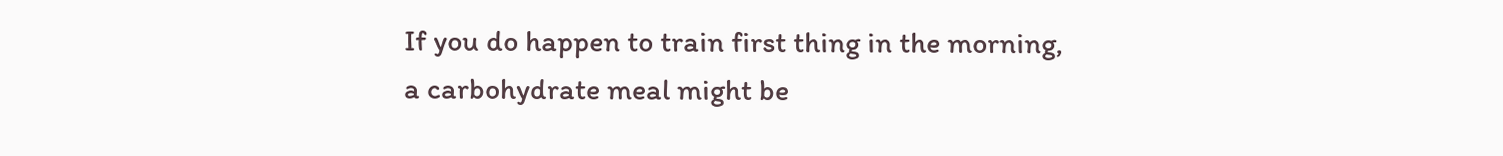If you do happen to train first thing in the morning, a carbohydrate meal might be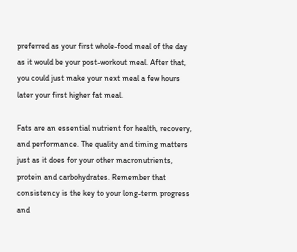preferred as your first whole-food meal of the day as it would be your post-workout meal. After that, you could just make your next meal a few hours later your first higher fat meal.

Fats are an essential nutrient for health, recovery, and performance. The quality and timing matters just as it does for your other macronutrients, protein and carbohydrates. Remember that consistency is the key to your long-term progress and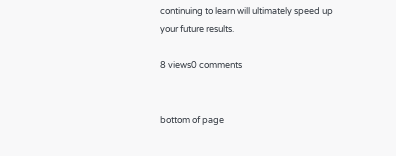continuing to learn will ultimately speed up your future results.

8 views0 comments


bottom of page